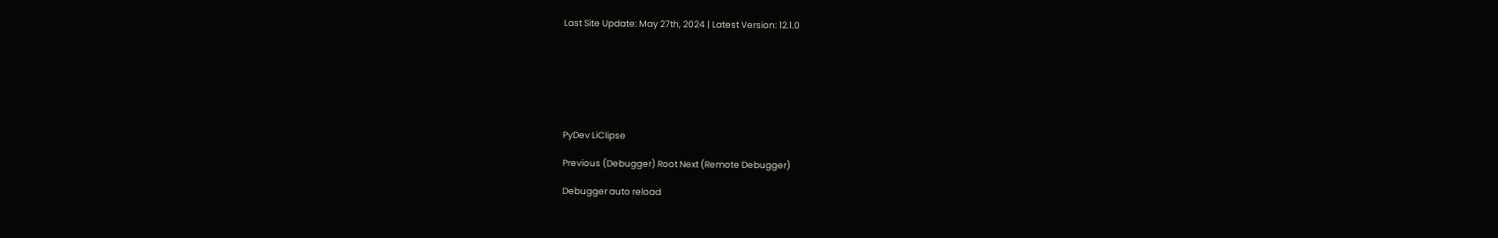Last Site Update: May 27th, 2024 | Latest Version: 12.1.0







PyDev LiClipse

Previous (Debugger) Root Next (Remote Debugger)

Debugger auto reload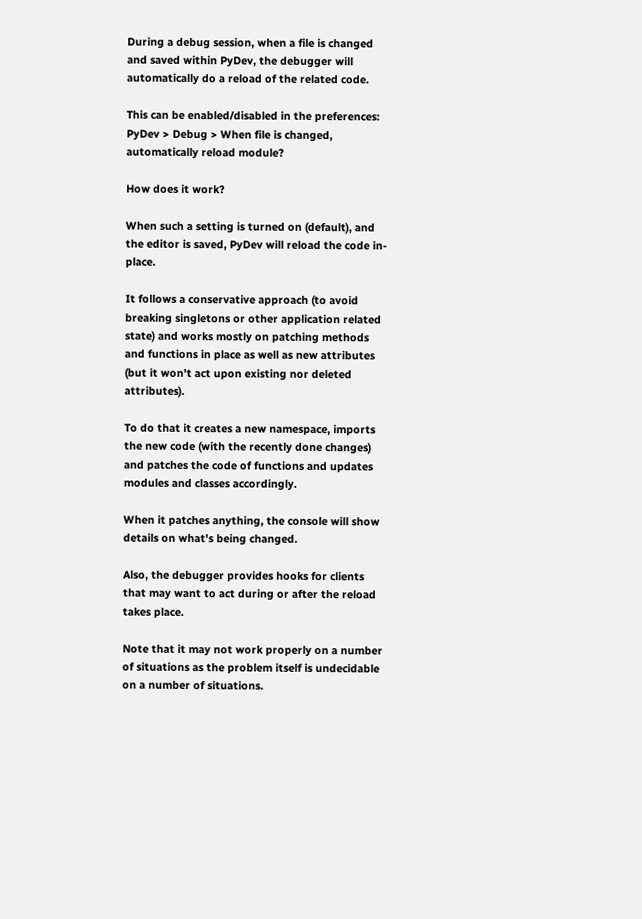During a debug session, when a file is changed and saved within PyDev, the debugger will automatically do a reload of the related code.

This can be enabled/disabled in the preferences: PyDev > Debug > When file is changed, automatically reload module?

How does it work?

When such a setting is turned on (default), and the editor is saved, PyDev will reload the code in-place.

It follows a conservative approach (to avoid breaking singletons or other application related state) and works mostly on patching methods and functions in place as well as new attributes (but it won't act upon existing nor deleted attributes).

To do that it creates a new namespace, imports the new code (with the recently done changes) and patches the code of functions and updates modules and classes accordingly.

When it patches anything, the console will show details on what's being changed.

Also, the debugger provides hooks for clients that may want to act during or after the reload takes place.

Note that it may not work properly on a number of situations as the problem itself is undecidable on a number of situations.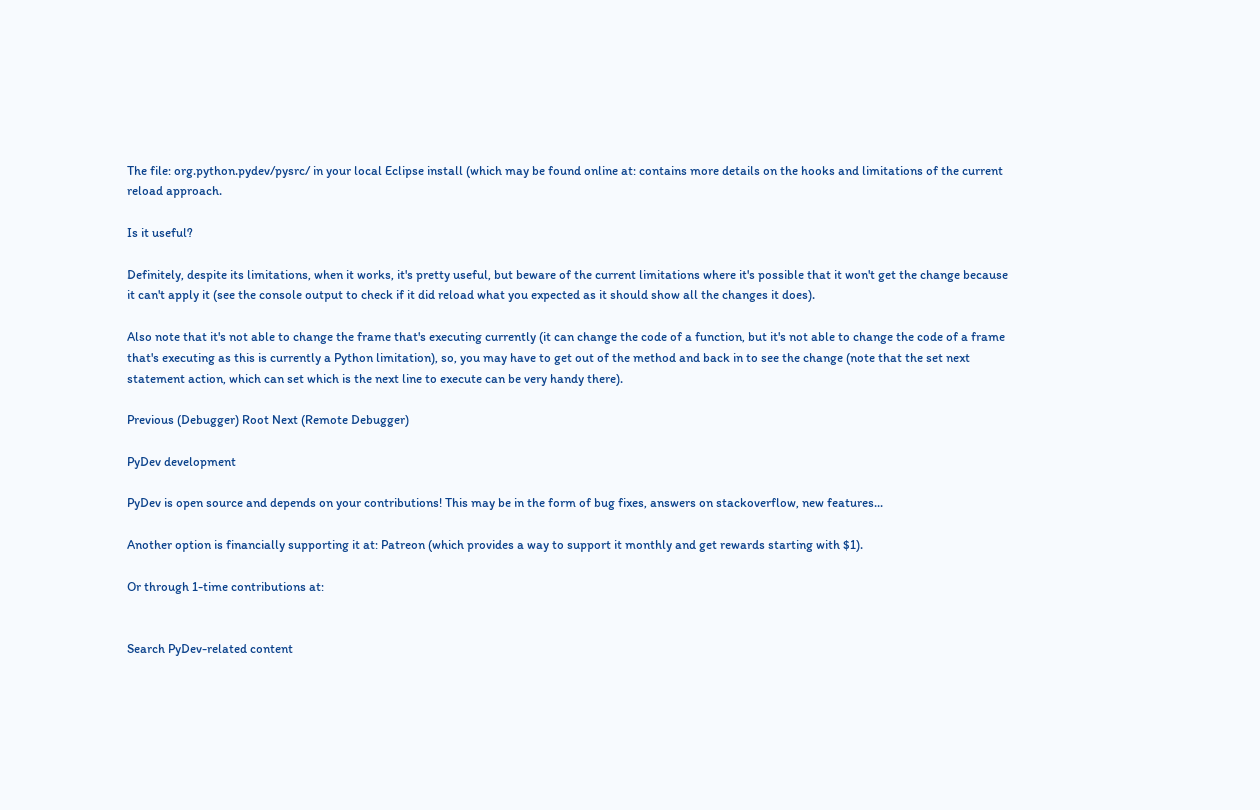The file: org.python.pydev/pysrc/ in your local Eclipse install (which may be found online at: contains more details on the hooks and limitations of the current reload approach.

Is it useful?

Definitely, despite its limitations, when it works, it's pretty useful, but beware of the current limitations where it's possible that it won't get the change because it can't apply it (see the console output to check if it did reload what you expected as it should show all the changes it does).

Also note that it's not able to change the frame that's executing currently (it can change the code of a function, but it's not able to change the code of a frame that's executing as this is currently a Python limitation), so, you may have to get out of the method and back in to see the change (note that the set next statement action, which can set which is the next line to execute can be very handy there).

Previous (Debugger) Root Next (Remote Debugger)

PyDev development

PyDev is open source and depends on your contributions! This may be in the form of bug fixes, answers on stackoverflow, new features...

Another option is financially supporting it at: Patreon (which provides a way to support it monthly and get rewards starting with $1).

Or through 1-time contributions at:


Search PyDev-related content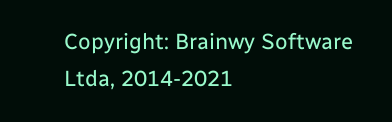Copyright: Brainwy Software Ltda, 2014-2021